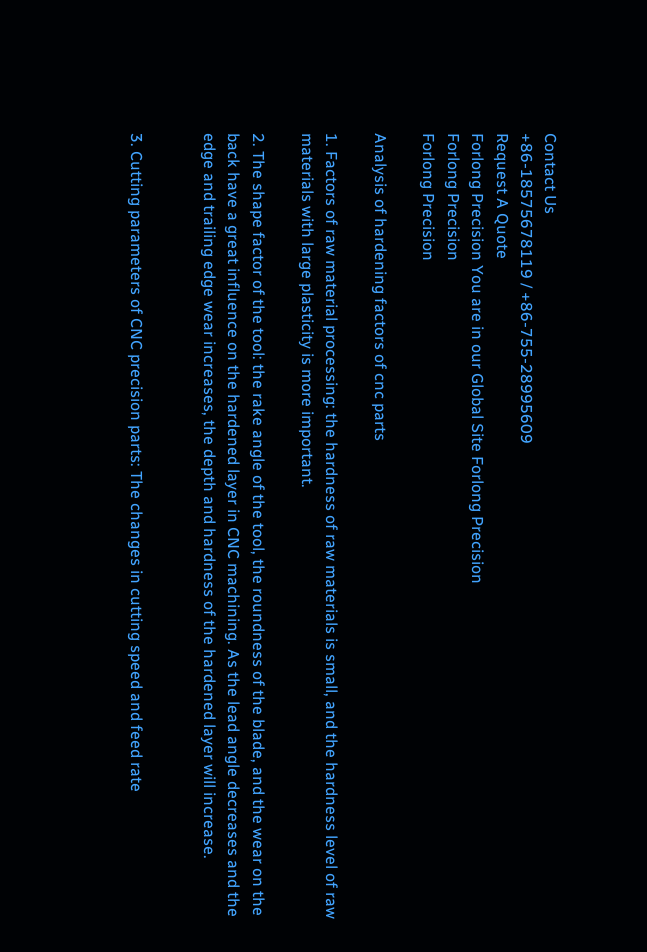Contact Us
+86-18575678119 / +86-755-28995609
Request A Quote
Forlong Precision You are in our Global Site Forlong Precision
Forlong Precision
Forlong Precision

Analysis of hardening factors of cnc parts

1. Factors of raw material processing: the hardness of raw materials is small, and the hardness level of raw materials with large plasticity is more important.

2. The shape factor of the tool: the rake angle of the tool, the roundness of the blade, and the wear on the back have a great influence on the hardened layer in CNC machining. As the lead angle decreases and the edge and trailing edge wear increases, the depth and hardness of the hardened layer will increase.


3. Cutting parameters of CNC precision parts: The changes in cutting speed and feed rate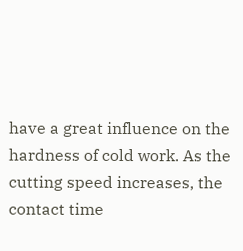have a great influence on the hardness of cold work. As the cutting speed increases, the contact time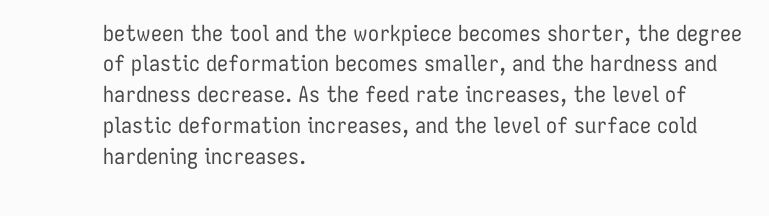between the tool and the workpiece becomes shorter, the degree of plastic deformation becomes smaller, and the hardness and hardness decrease. As the feed rate increases, the level of plastic deformation increases, and the level of surface cold hardening increases.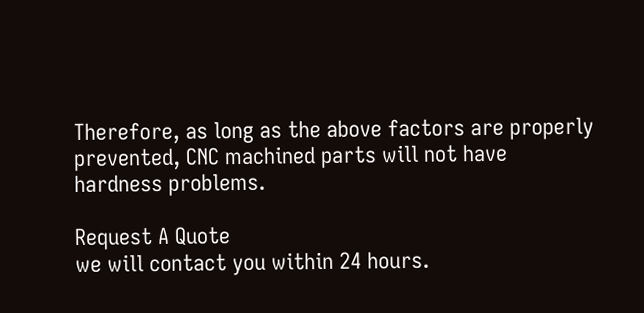Therefore, as long as the above factors are properly prevented, CNC machined parts will not have hardness problems.

Request A Quote
we will contact you within 24 hours.